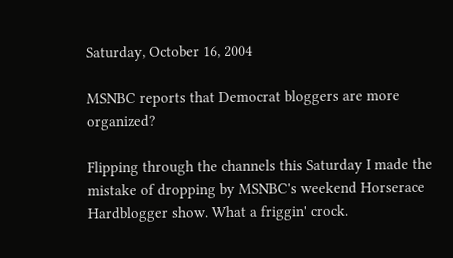Saturday, October 16, 2004

MSNBC reports that Democrat bloggers are more organized?

Flipping through the channels this Saturday I made the mistake of dropping by MSNBC's weekend Horserace Hardblogger show. What a friggin' crock.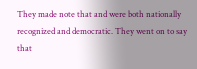They made note that and were both nationally recognized and democratic. They went on to say that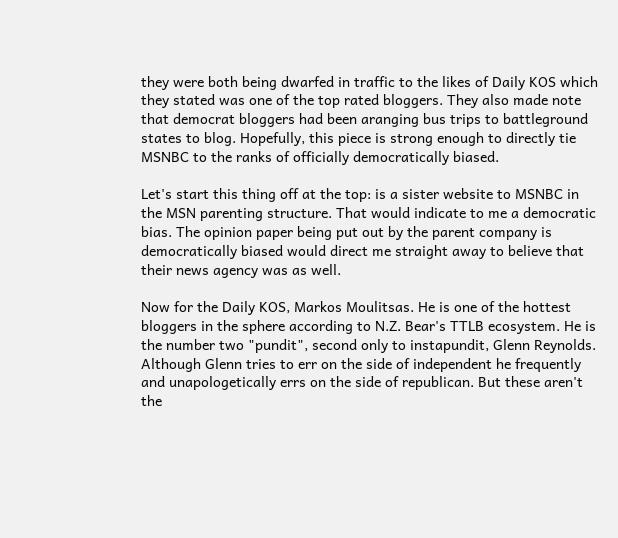they were both being dwarfed in traffic to the likes of Daily KOS which they stated was one of the top rated bloggers. They also made note that democrat bloggers had been aranging bus trips to battleground states to blog. Hopefully, this piece is strong enough to directly tie MSNBC to the ranks of officially democratically biased.

Let's start this thing off at the top: is a sister website to MSNBC in the MSN parenting structure. That would indicate to me a democratic bias. The opinion paper being put out by the parent company is democratically biased would direct me straight away to believe that their news agency was as well.

Now for the Daily KOS, Markos Moulitsas. He is one of the hottest bloggers in the sphere according to N.Z. Bear's TTLB ecosystem. He is the number two "pundit", second only to instapundit, Glenn Reynolds. Although Glenn tries to err on the side of independent he frequently and unapologetically errs on the side of republican. But these aren't the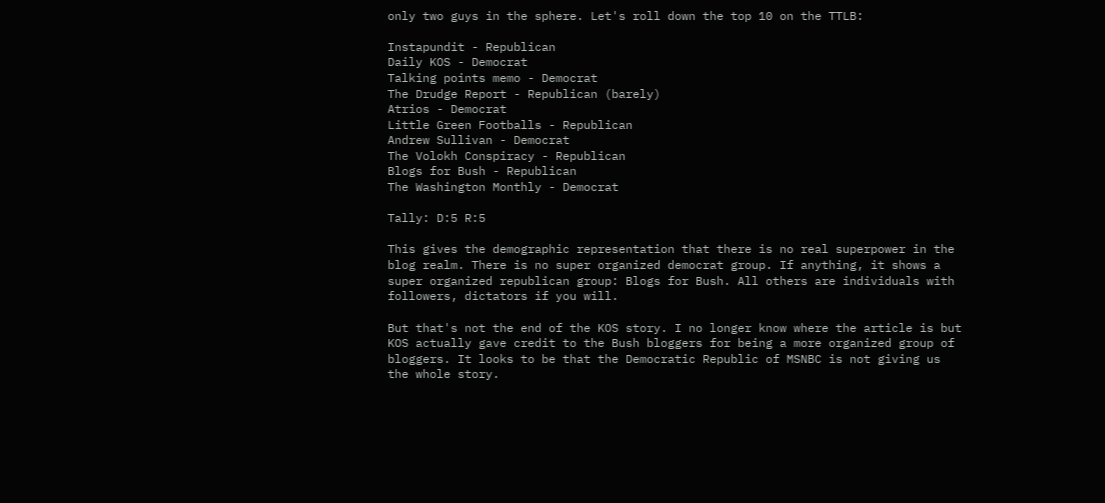only two guys in the sphere. Let's roll down the top 10 on the TTLB:

Instapundit - Republican
Daily KOS - Democrat
Talking points memo - Democrat
The Drudge Report - Republican (barely)
Atrios - Democrat
Little Green Footballs - Republican
Andrew Sullivan - Democrat
The Volokh Conspiracy - Republican
Blogs for Bush - Republican
The Washington Monthly - Democrat

Tally: D:5 R:5

This gives the demographic representation that there is no real superpower in the blog realm. There is no super organized democrat group. If anything, it shows a super organized republican group: Blogs for Bush. All others are individuals with followers, dictators if you will.

But that's not the end of the KOS story. I no longer know where the article is but KOS actually gave credit to the Bush bloggers for being a more organized group of bloggers. It looks to be that the Democratic Republic of MSNBC is not giving us the whole story.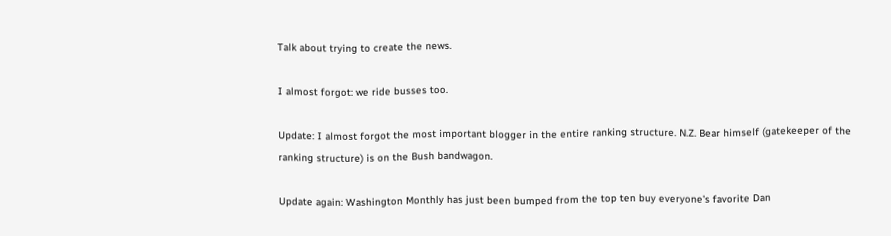Talk about trying to create the news.

I almost forgot: we ride busses too.

Update: I almost forgot the most important blogger in the entire ranking structure. N.Z. Bear himself (gatekeeper of the ranking structure) is on the Bush bandwagon.

Update again: Washington Monthly has just been bumped from the top ten buy everyone's favorite Dan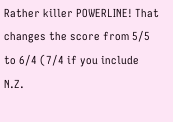Rather killer POWERLINE! That changes the score from 5/5 to 6/4 (7/4 if you include N.Z.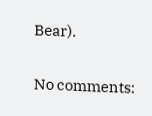Bear).

No comments: